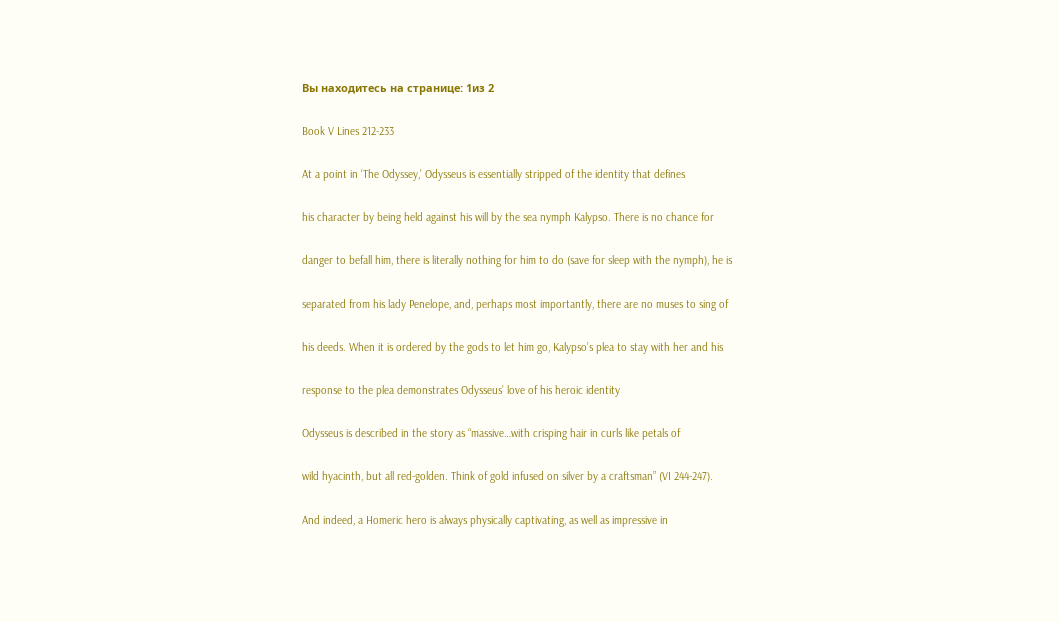Вы находитесь на странице: 1из 2

Book V Lines 212-233

At a point in ‘The Odyssey,’ Odysseus is essentially stripped of the identity that defines

his character by being held against his will by the sea nymph Kalypso. There is no chance for

danger to befall him, there is literally nothing for him to do (save for sleep with the nymph), he is

separated from his lady Penelope, and, perhaps most importantly, there are no muses to sing of

his deeds. When it is ordered by the gods to let him go, Kalypso’s plea to stay with her and his

response to the plea demonstrates Odysseus’ love of his heroic identity

Odysseus is described in the story as “massive…with crisping hair in curls like petals of

wild hyacinth, but all red-golden. Think of gold infused on silver by a craftsman” (VI 244-247).

And indeed, a Homeric hero is always physically captivating, as well as impressive in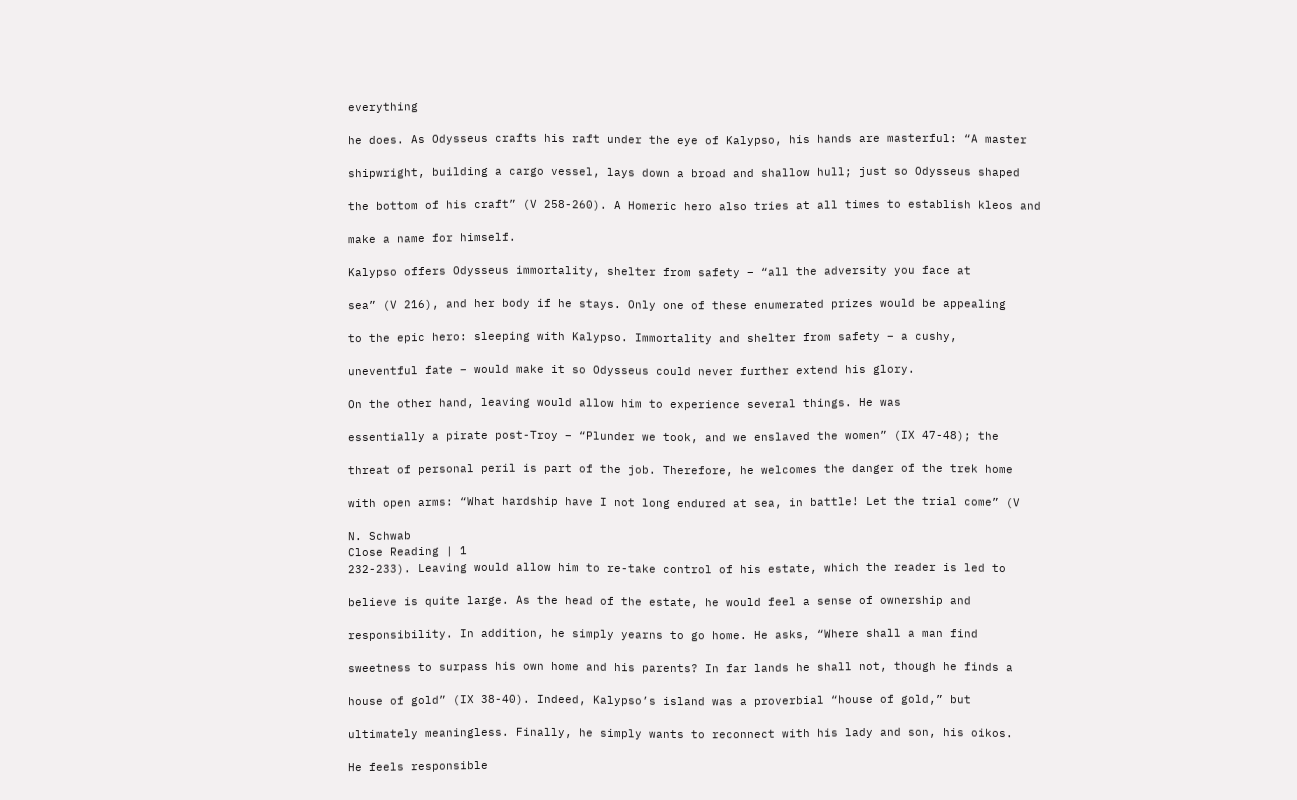everything

he does. As Odysseus crafts his raft under the eye of Kalypso, his hands are masterful: “A master

shipwright, building a cargo vessel, lays down a broad and shallow hull; just so Odysseus shaped

the bottom of his craft” (V 258-260). A Homeric hero also tries at all times to establish kleos and

make a name for himself.

Kalypso offers Odysseus immortality, shelter from safety – “all the adversity you face at

sea” (V 216), and her body if he stays. Only one of these enumerated prizes would be appealing

to the epic hero: sleeping with Kalypso. Immortality and shelter from safety – a cushy,

uneventful fate – would make it so Odysseus could never further extend his glory.

On the other hand, leaving would allow him to experience several things. He was

essentially a pirate post-Troy – “Plunder we took, and we enslaved the women” (IX 47-48); the

threat of personal peril is part of the job. Therefore, he welcomes the danger of the trek home

with open arms: “What hardship have I not long endured at sea, in battle! Let the trial come” (V

N. Schwab
Close Reading | 1
232-233). Leaving would allow him to re-take control of his estate, which the reader is led to

believe is quite large. As the head of the estate, he would feel a sense of ownership and

responsibility. In addition, he simply yearns to go home. He asks, “Where shall a man find

sweetness to surpass his own home and his parents? In far lands he shall not, though he finds a

house of gold” (IX 38-40). Indeed, Kalypso’s island was a proverbial “house of gold,” but

ultimately meaningless. Finally, he simply wants to reconnect with his lady and son, his oikos.

He feels responsible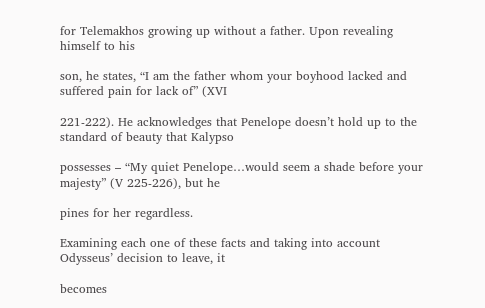for Telemakhos growing up without a father. Upon revealing himself to his

son, he states, “I am the father whom your boyhood lacked and suffered pain for lack of” (XVI

221-222). He acknowledges that Penelope doesn’t hold up to the standard of beauty that Kalypso

possesses – “My quiet Penelope…would seem a shade before your majesty” (V 225-226), but he

pines for her regardless.

Examining each one of these facts and taking into account Odysseus’ decision to leave, it

becomes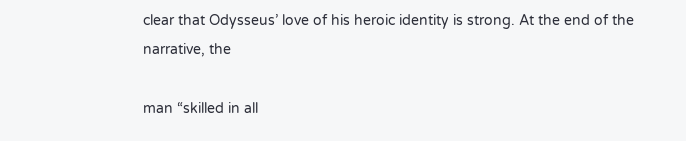clear that Odysseus’ love of his heroic identity is strong. At the end of the narrative, the

man “skilled in all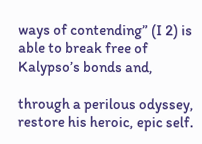ways of contending” (I 2) is able to break free of Kalypso’s bonds and,

through a perilous odyssey, restore his heroic, epic self.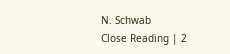N. Schwab
Close Reading | 2